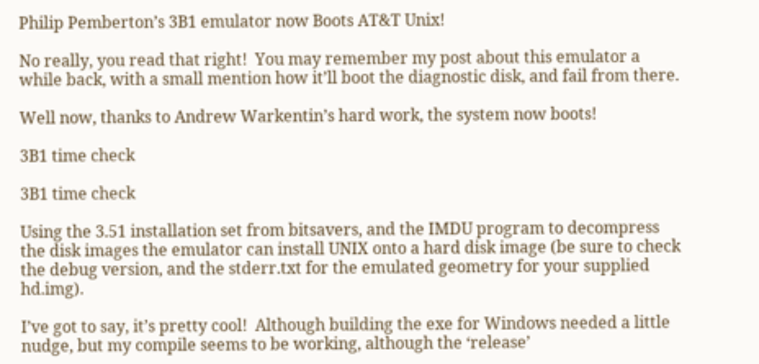Philip Pemberton’s 3B1 emulator now Boots AT&T Unix!

No really, you read that right!  You may remember my post about this emulator a while back, with a small mention how it’ll boot the diagnostic disk, and fail from there.

Well now, thanks to Andrew Warkentin’s hard work, the system now boots!

3B1 time check

3B1 time check

Using the 3.51 installation set from bitsavers, and the IMDU program to decompress the disk images the emulator can install UNIX onto a hard disk image (be sure to check the debug version, and the stderr.txt for the emulated geometry for your supplied hd.img).

I’ve got to say, it’s pretty cool!  Although building the exe for Windows needed a little nudge, but my compile seems to be working, although the ‘release’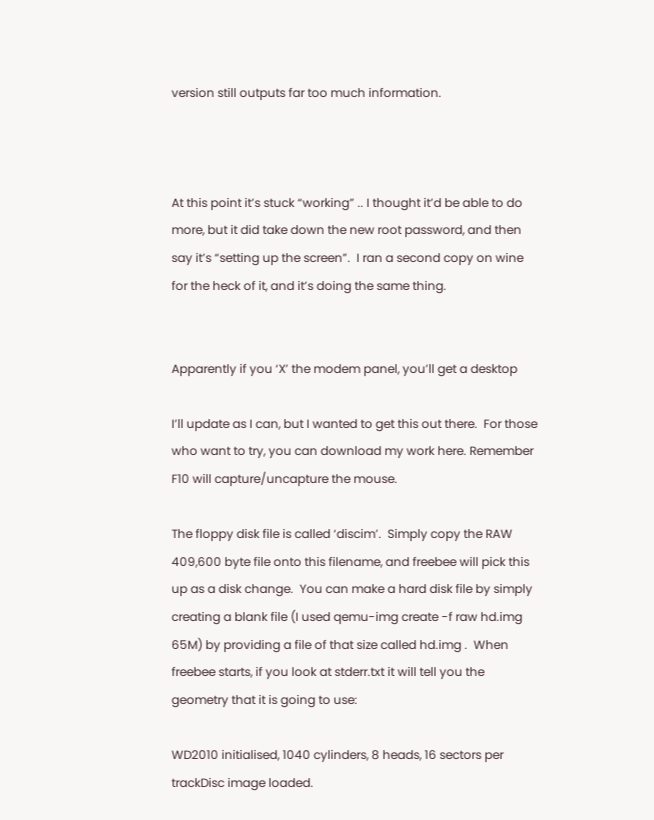version still outputs far too much information.



At this point it’s stuck “working” .. I thought it’d be able to do more, but it did take down the new root password, and then say it’s “setting up the screen”.  I ran a second copy on wine for the heck of it, and it’s doing the same thing.


Apparently if you ‘X’ the modem panel, you’ll get a desktop

I’ll update as I can, but I wanted to get this out there.  For those who want to try, you can download my work here. Remember F10 will capture/uncapture the mouse.

The floppy disk file is called ‘discim’.  Simply copy the RAW 409,600 byte file onto this filename, and freebee will pick this up as a disk change.  You can make a hard disk file by simply creating a blank file (I used qemu-img create -f raw hd.img 65M) by providing a file of that size called hd.img .  When freebee starts, if you look at stderr.txt it will tell you the geometry that it is going to use:

WD2010 initialised, 1040 cylinders, 8 heads, 16 sectors per trackDisc image loaded.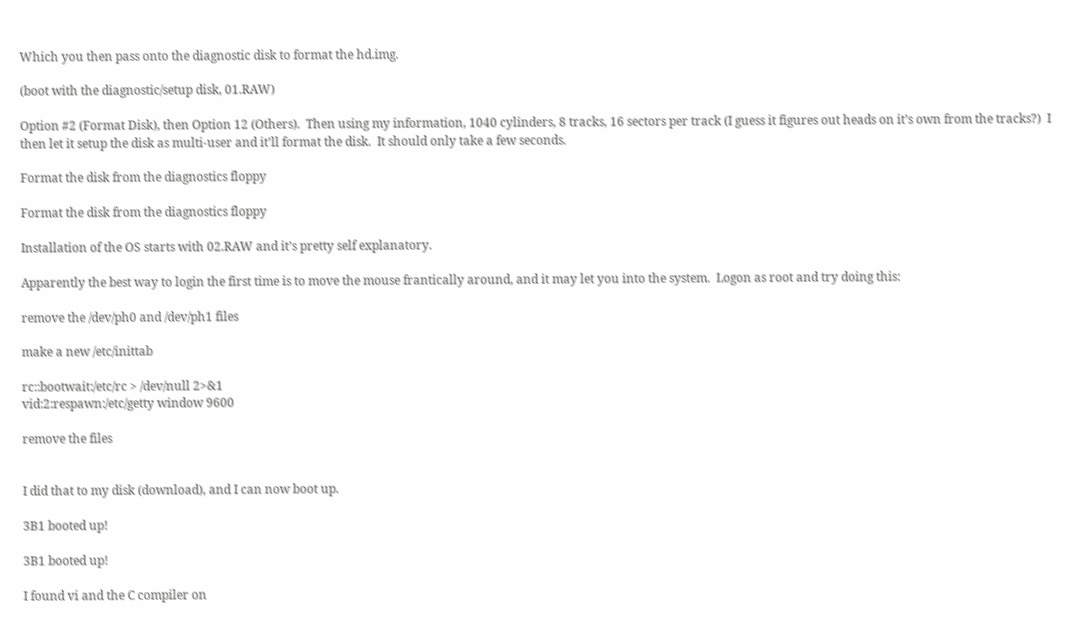Which you then pass onto the diagnostic disk to format the hd.img.

(boot with the diagnostic/setup disk, 01.RAW)

Option #2 (Format Disk), then Option 12 (Others).  Then using my information, 1040 cylinders, 8 tracks, 16 sectors per track (I guess it figures out heads on it’s own from the tracks?)  I then let it setup the disk as multi-user and it’ll format the disk.  It should only take a few seconds.

Format the disk from the diagnostics floppy

Format the disk from the diagnostics floppy

Installation of the OS starts with 02.RAW and it’s pretty self explanatory.

Apparently the best way to login the first time is to move the mouse frantically around, and it may let you into the system.  Logon as root and try doing this:

remove the /dev/ph0 and /dev/ph1 files

make a new /etc/inittab

rc::bootwait:/etc/rc > /dev/null 2>&1
vid:2:respawn:/etc/getty window 9600

remove the files


I did that to my disk (download), and I can now boot up.

3B1 booted up!

3B1 booted up!

I found vi and the C compiler on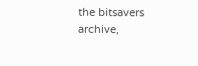the bitsavers archive,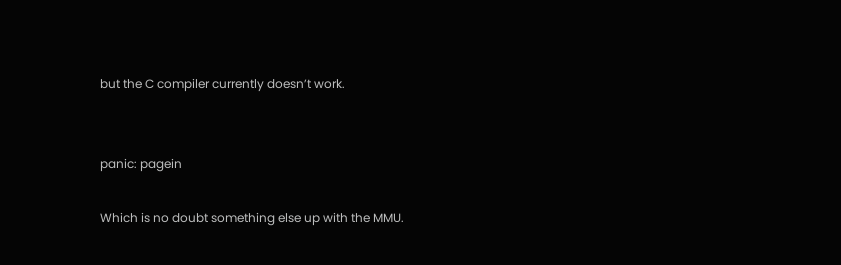but the C compiler currently doesn’t work.


panic: pagein

Which is no doubt something else up with the MMU.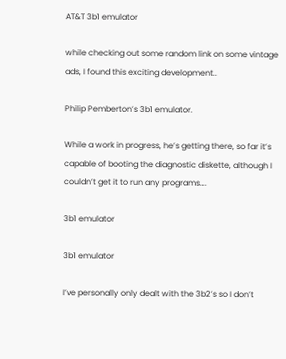AT&T 3b1 emulator

while checking out some random link on some vintage ads, I found this exciting development..

Philip Pemberton’s 3b1 emulator.

While a work in progress, he’s getting there, so far it’s capable of booting the diagnostic diskette, although I couldn’t get it to run any programs….

3b1 emulator

3b1 emulator

I’ve personally only dealt with the 3b2’s so I don’t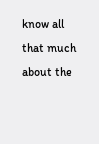know all that much about the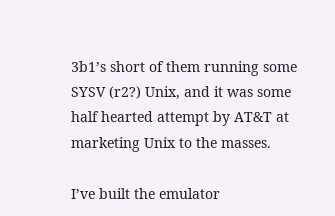3b1’s short of them running some SYSV (r2?) Unix, and it was some half hearted attempt by AT&T at marketing Unix to the masses.

I’ve built the emulator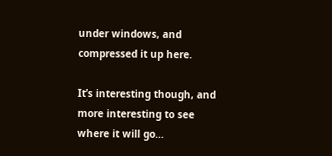under windows, and compressed it up here.

It’s interesting though, and more interesting to see where it will go…